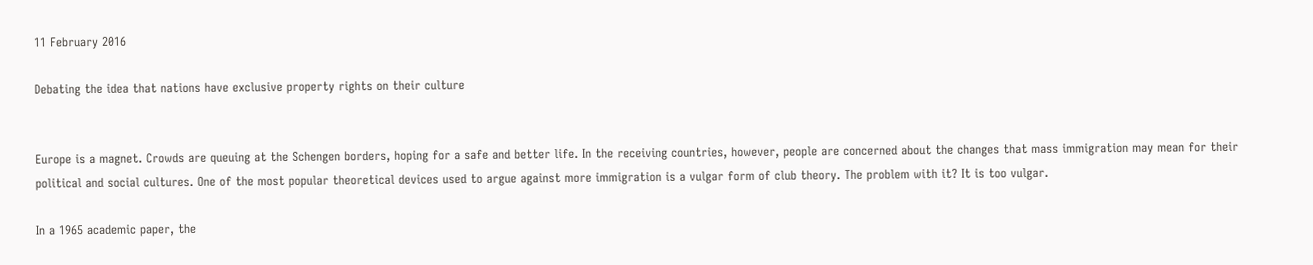11 February 2016

Debating the idea that nations have exclusive property rights on their culture


Europe is a magnet. Crowds are queuing at the Schengen borders, hoping for a safe and better life. In the receiving countries, however, people are concerned about the changes that mass immigration may mean for their political and social cultures. One of the most popular theoretical devices used to argue against more immigration is a vulgar form of club theory. The problem with it? It is too vulgar.

In a 1965 academic paper, the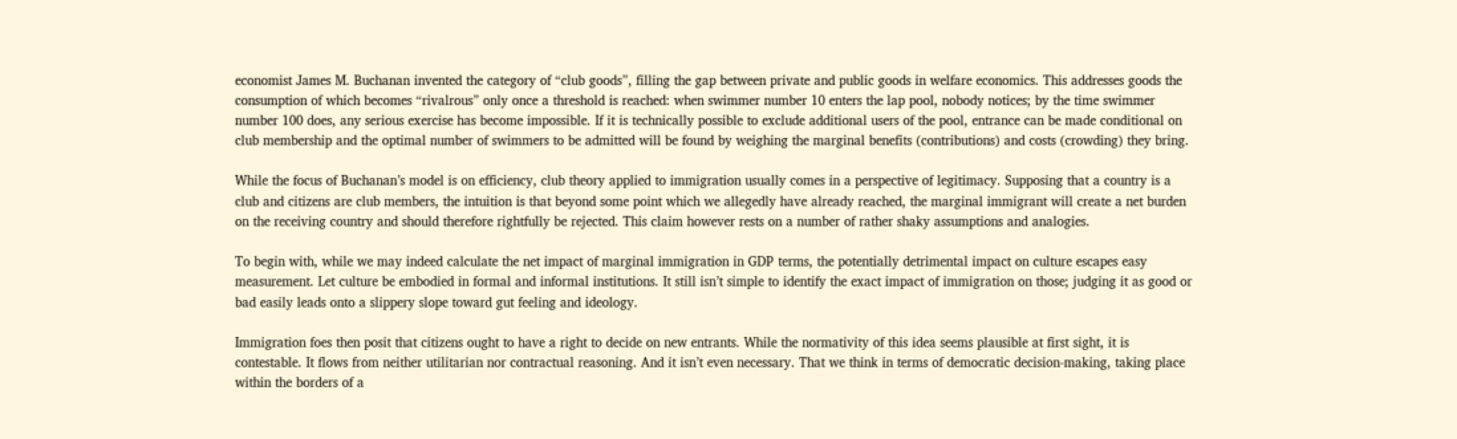economist James M. Buchanan invented the category of “club goods”, filling the gap between private and public goods in welfare economics. This addresses goods the consumption of which becomes “rivalrous” only once a threshold is reached: when swimmer number 10 enters the lap pool, nobody notices; by the time swimmer number 100 does, any serious exercise has become impossible. If it is technically possible to exclude additional users of the pool, entrance can be made conditional on club membership and the optimal number of swimmers to be admitted will be found by weighing the marginal benefits (contributions) and costs (crowding) they bring.

While the focus of Buchanan’s model is on efficiency, club theory applied to immigration usually comes in a perspective of legitimacy. Supposing that a country is a club and citizens are club members, the intuition is that beyond some point which we allegedly have already reached, the marginal immigrant will create a net burden on the receiving country and should therefore rightfully be rejected. This claim however rests on a number of rather shaky assumptions and analogies.

To begin with, while we may indeed calculate the net impact of marginal immigration in GDP terms, the potentially detrimental impact on culture escapes easy measurement. Let culture be embodied in formal and informal institutions. It still isn’t simple to identify the exact impact of immigration on those; judging it as good or bad easily leads onto a slippery slope toward gut feeling and ideology.

Immigration foes then posit that citizens ought to have a right to decide on new entrants. While the normativity of this idea seems plausible at first sight, it is contestable. It flows from neither utilitarian nor contractual reasoning. And it isn’t even necessary. That we think in terms of democratic decision-making, taking place within the borders of a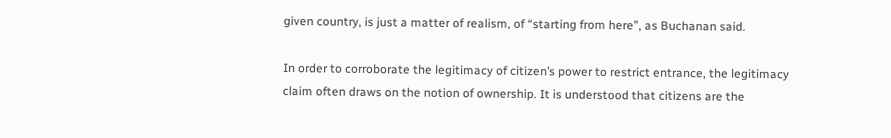given country, is just a matter of realism, of “starting from here”, as Buchanan said.

In order to corroborate the legitimacy of citizen’s power to restrict entrance, the legitimacy claim often draws on the notion of ownership. It is understood that citizens are the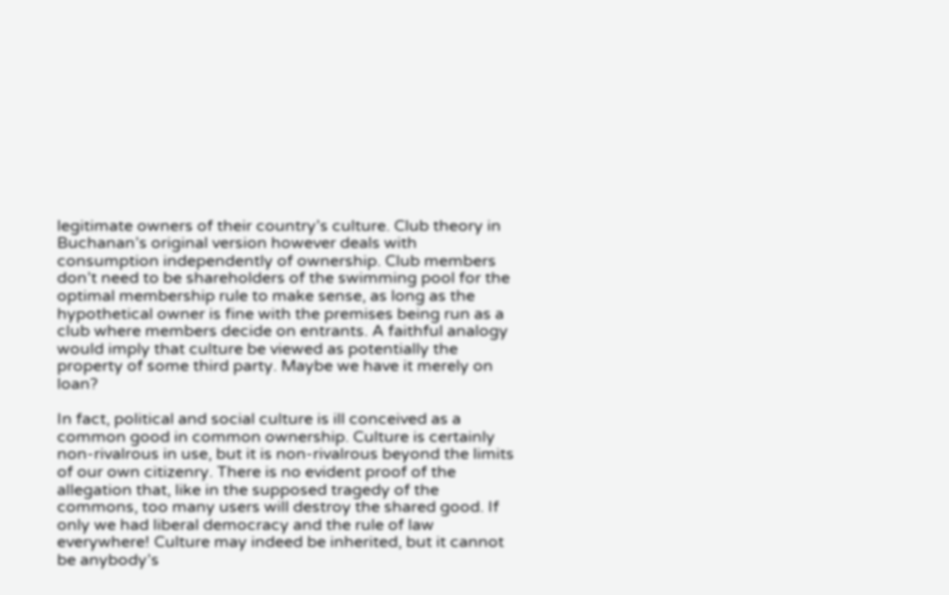legitimate owners of their country’s culture. Club theory in Buchanan’s original version however deals with consumption independently of ownership. Club members don’t need to be shareholders of the swimming pool for the optimal membership rule to make sense, as long as the hypothetical owner is fine with the premises being run as a club where members decide on entrants. A faithful analogy would imply that culture be viewed as potentially the property of some third party. Maybe we have it merely on loan?

In fact, political and social culture is ill conceived as a common good in common ownership. Culture is certainly non-rivalrous in use, but it is non-rivalrous beyond the limits of our own citizenry. There is no evident proof of the allegation that, like in the supposed tragedy of the commons, too many users will destroy the shared good. If only we had liberal democracy and the rule of law everywhere! Culture may indeed be inherited, but it cannot be anybody’s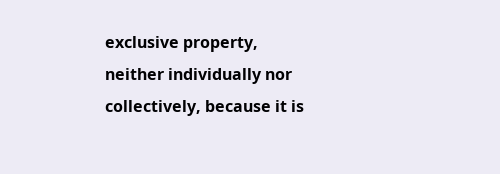exclusive property, neither individually nor collectively, because it is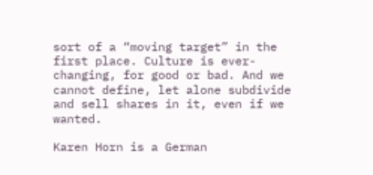sort of a “moving target” in the first place. Culture is ever-changing, for good or bad. And we cannot define, let alone subdivide and sell shares in it, even if we wanted.

Karen Horn is a German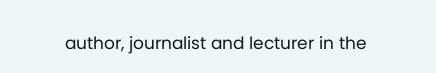author, journalist and lecturer in the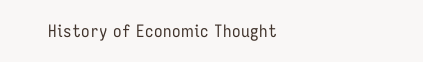History of Economic Thought